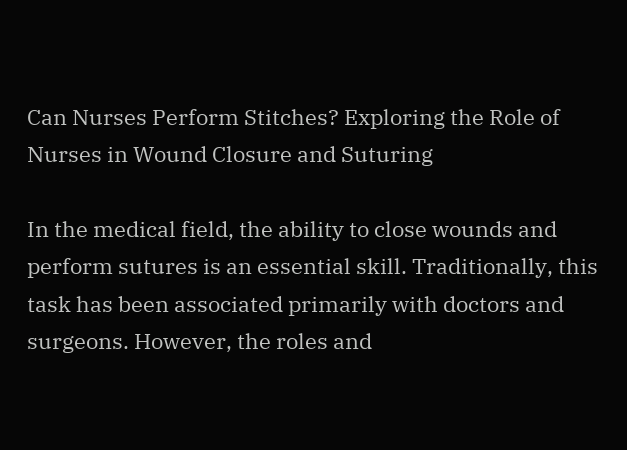Can Nurses Perform Stitches? Exploring the Role of Nurses in Wound Closure and Suturing

In the medical field, the ability to close wounds and perform sutures is an essential skill. Traditionally, this task has been associated primarily with doctors and surgeons. However, the roles and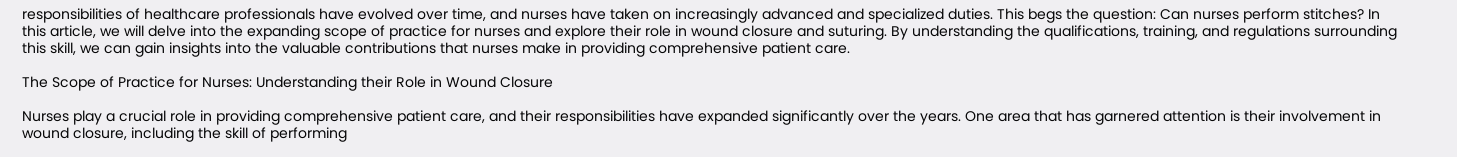responsibilities of healthcare professionals have evolved over time, and nurses have taken on increasingly advanced and specialized duties. This begs the question: Can nurses perform stitches? In this article, we will delve into the expanding scope of practice for nurses and explore their role in wound closure and suturing. By understanding the qualifications, training, and regulations surrounding this skill, we can gain insights into the valuable contributions that nurses make in providing comprehensive patient care.

The Scope of Practice for Nurses: Understanding their Role in Wound Closure

Nurses play a crucial role in providing comprehensive patient care, and their responsibilities have expanded significantly over the years. One area that has garnered attention is their involvement in wound closure, including the skill of performing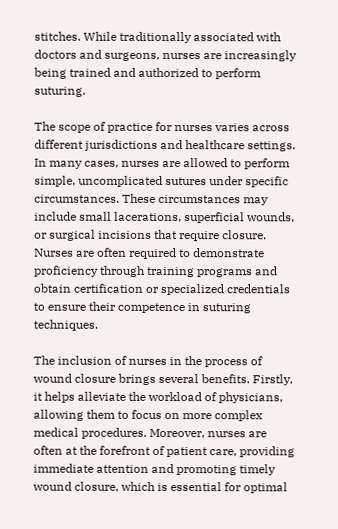stitches. While traditionally associated with doctors and surgeons, nurses are increasingly being trained and authorized to perform suturing.

The scope of practice for nurses varies across different jurisdictions and healthcare settings. In many cases, nurses are allowed to perform simple, uncomplicated sutures under specific circumstances. These circumstances may include small lacerations, superficial wounds, or surgical incisions that require closure. Nurses are often required to demonstrate proficiency through training programs and obtain certification or specialized credentials to ensure their competence in suturing techniques.

The inclusion of nurses in the process of wound closure brings several benefits. Firstly, it helps alleviate the workload of physicians, allowing them to focus on more complex medical procedures. Moreover, nurses are often at the forefront of patient care, providing immediate attention and promoting timely wound closure, which is essential for optimal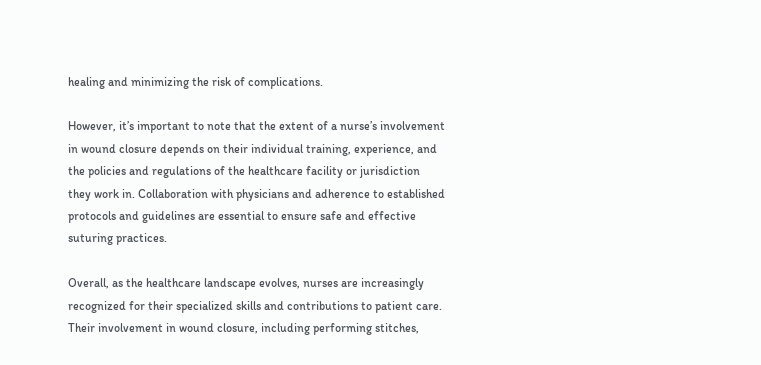healing and minimizing the risk of complications.

However, it’s important to note that the extent of a nurse’s involvement in wound closure depends on their individual training, experience, and the policies and regulations of the healthcare facility or jurisdiction they work in. Collaboration with physicians and adherence to established protocols and guidelines are essential to ensure safe and effective suturing practices.

Overall, as the healthcare landscape evolves, nurses are increasingly recognized for their specialized skills and contributions to patient care. Their involvement in wound closure, including performing stitches,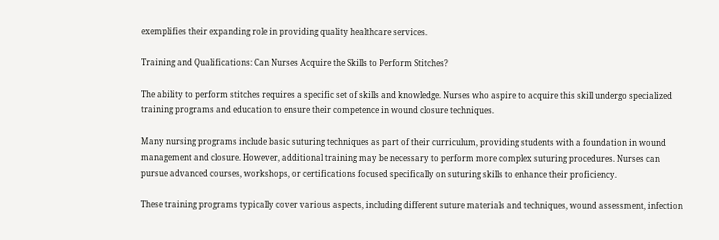exemplifies their expanding role in providing quality healthcare services.

Training and Qualifications: Can Nurses Acquire the Skills to Perform Stitches?

The ability to perform stitches requires a specific set of skills and knowledge. Nurses who aspire to acquire this skill undergo specialized training programs and education to ensure their competence in wound closure techniques.

Many nursing programs include basic suturing techniques as part of their curriculum, providing students with a foundation in wound management and closure. However, additional training may be necessary to perform more complex suturing procedures. Nurses can pursue advanced courses, workshops, or certifications focused specifically on suturing skills to enhance their proficiency.

These training programs typically cover various aspects, including different suture materials and techniques, wound assessment, infection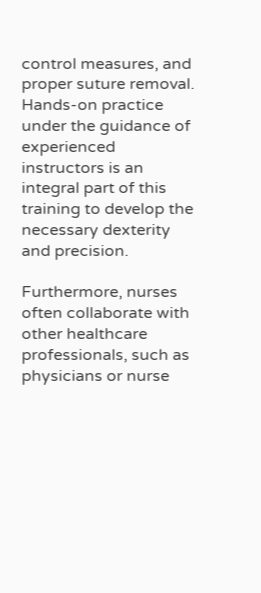control measures, and proper suture removal. Hands-on practice under the guidance of experienced instructors is an integral part of this training to develop the necessary dexterity and precision.

Furthermore, nurses often collaborate with other healthcare professionals, such as physicians or nurse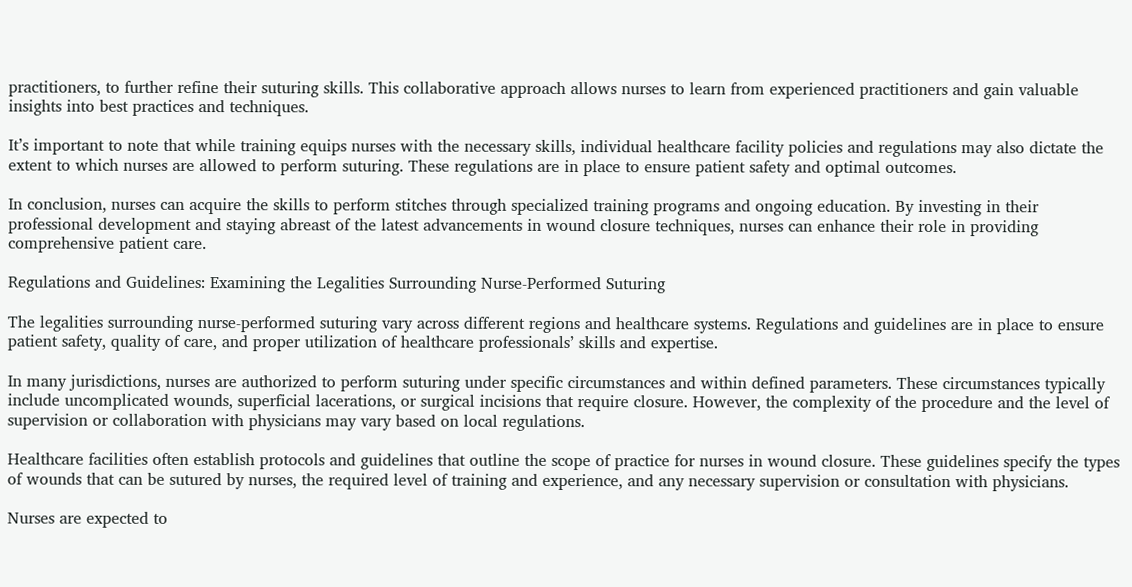practitioners, to further refine their suturing skills. This collaborative approach allows nurses to learn from experienced practitioners and gain valuable insights into best practices and techniques.

It’s important to note that while training equips nurses with the necessary skills, individual healthcare facility policies and regulations may also dictate the extent to which nurses are allowed to perform suturing. These regulations are in place to ensure patient safety and optimal outcomes.

In conclusion, nurses can acquire the skills to perform stitches through specialized training programs and ongoing education. By investing in their professional development and staying abreast of the latest advancements in wound closure techniques, nurses can enhance their role in providing comprehensive patient care.

Regulations and Guidelines: Examining the Legalities Surrounding Nurse-Performed Suturing

The legalities surrounding nurse-performed suturing vary across different regions and healthcare systems. Regulations and guidelines are in place to ensure patient safety, quality of care, and proper utilization of healthcare professionals’ skills and expertise.

In many jurisdictions, nurses are authorized to perform suturing under specific circumstances and within defined parameters. These circumstances typically include uncomplicated wounds, superficial lacerations, or surgical incisions that require closure. However, the complexity of the procedure and the level of supervision or collaboration with physicians may vary based on local regulations.

Healthcare facilities often establish protocols and guidelines that outline the scope of practice for nurses in wound closure. These guidelines specify the types of wounds that can be sutured by nurses, the required level of training and experience, and any necessary supervision or consultation with physicians.

Nurses are expected to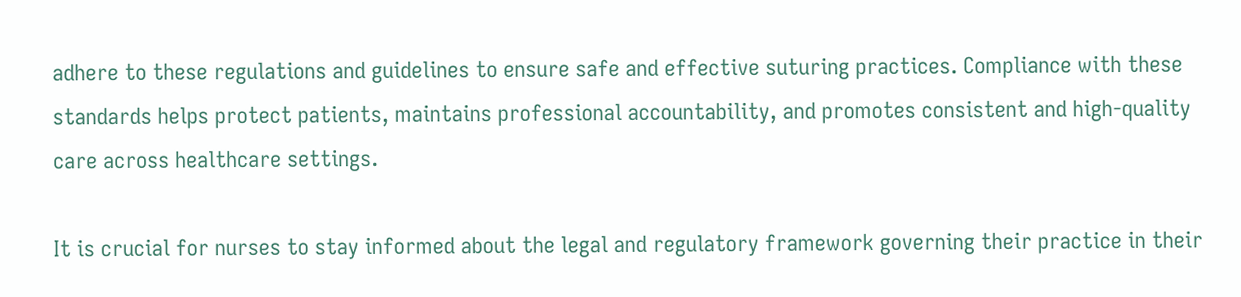adhere to these regulations and guidelines to ensure safe and effective suturing practices. Compliance with these standards helps protect patients, maintains professional accountability, and promotes consistent and high-quality care across healthcare settings.

It is crucial for nurses to stay informed about the legal and regulatory framework governing their practice in their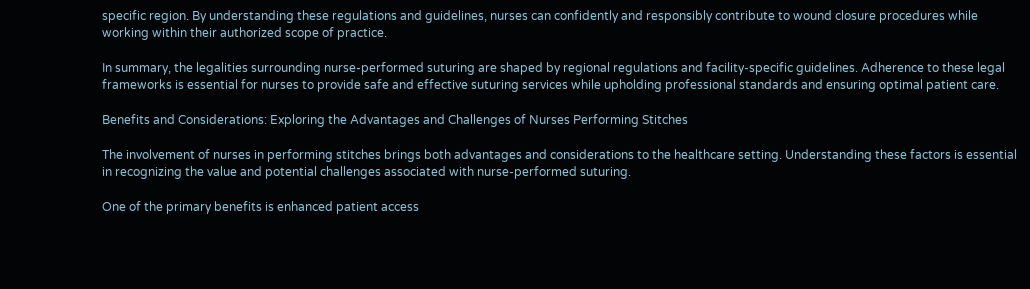specific region. By understanding these regulations and guidelines, nurses can confidently and responsibly contribute to wound closure procedures while working within their authorized scope of practice.

In summary, the legalities surrounding nurse-performed suturing are shaped by regional regulations and facility-specific guidelines. Adherence to these legal frameworks is essential for nurses to provide safe and effective suturing services while upholding professional standards and ensuring optimal patient care.

Benefits and Considerations: Exploring the Advantages and Challenges of Nurses Performing Stitches

The involvement of nurses in performing stitches brings both advantages and considerations to the healthcare setting. Understanding these factors is essential in recognizing the value and potential challenges associated with nurse-performed suturing.

One of the primary benefits is enhanced patient access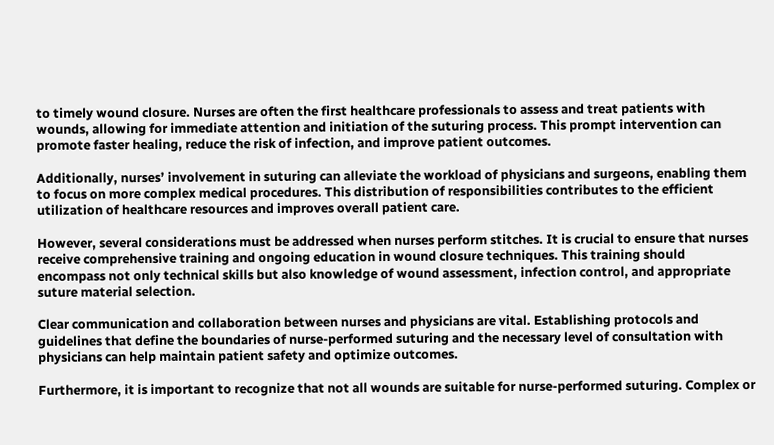to timely wound closure. Nurses are often the first healthcare professionals to assess and treat patients with wounds, allowing for immediate attention and initiation of the suturing process. This prompt intervention can promote faster healing, reduce the risk of infection, and improve patient outcomes.

Additionally, nurses’ involvement in suturing can alleviate the workload of physicians and surgeons, enabling them to focus on more complex medical procedures. This distribution of responsibilities contributes to the efficient utilization of healthcare resources and improves overall patient care.

However, several considerations must be addressed when nurses perform stitches. It is crucial to ensure that nurses receive comprehensive training and ongoing education in wound closure techniques. This training should encompass not only technical skills but also knowledge of wound assessment, infection control, and appropriate suture material selection.

Clear communication and collaboration between nurses and physicians are vital. Establishing protocols and guidelines that define the boundaries of nurse-performed suturing and the necessary level of consultation with physicians can help maintain patient safety and optimize outcomes.

Furthermore, it is important to recognize that not all wounds are suitable for nurse-performed suturing. Complex or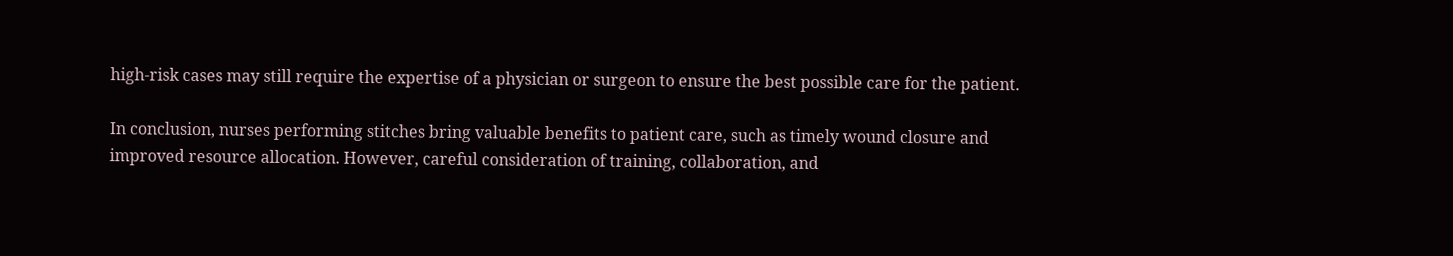high-risk cases may still require the expertise of a physician or surgeon to ensure the best possible care for the patient.

In conclusion, nurses performing stitches bring valuable benefits to patient care, such as timely wound closure and improved resource allocation. However, careful consideration of training, collaboration, and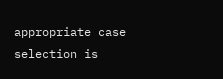appropriate case selection is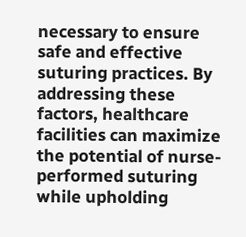necessary to ensure safe and effective suturing practices. By addressing these factors, healthcare facilities can maximize the potential of nurse-performed suturing while upholding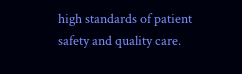high standards of patient safety and quality care.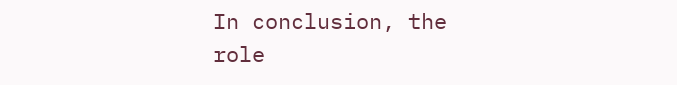In conclusion, the role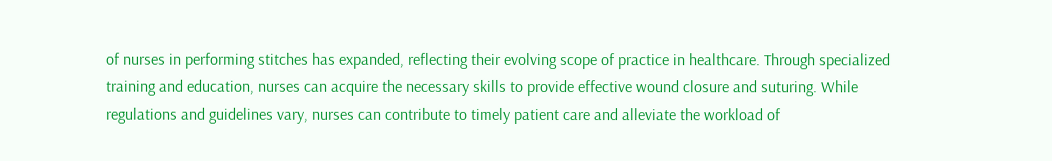of nurses in performing stitches has expanded, reflecting their evolving scope of practice in healthcare. Through specialized training and education, nurses can acquire the necessary skills to provide effective wound closure and suturing. While regulations and guidelines vary, nurses can contribute to timely patient care and alleviate the workload of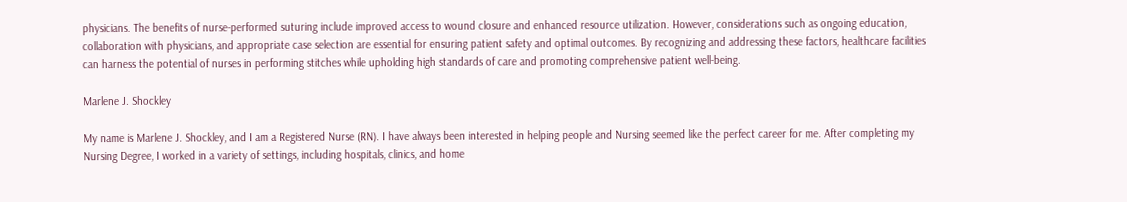physicians. The benefits of nurse-performed suturing include improved access to wound closure and enhanced resource utilization. However, considerations such as ongoing education, collaboration with physicians, and appropriate case selection are essential for ensuring patient safety and optimal outcomes. By recognizing and addressing these factors, healthcare facilities can harness the potential of nurses in performing stitches while upholding high standards of care and promoting comprehensive patient well-being.

Marlene J. Shockley

My name is Marlene J. Shockley, and I am a Registered Nurse (RN). I have always been interested in helping people and Nursing seemed like the perfect career for me. After completing my Nursing Degree, I worked in a variety of settings, including hospitals, clinics, and home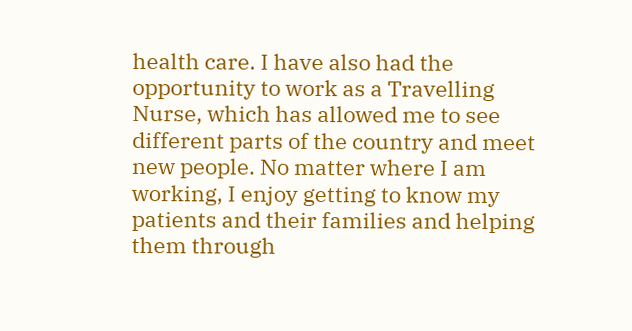health care. I have also had the opportunity to work as a Travelling Nurse, which has allowed me to see different parts of the country and meet new people. No matter where I am working, I enjoy getting to know my patients and their families and helping them through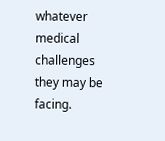whatever medical challenges they may be facing.